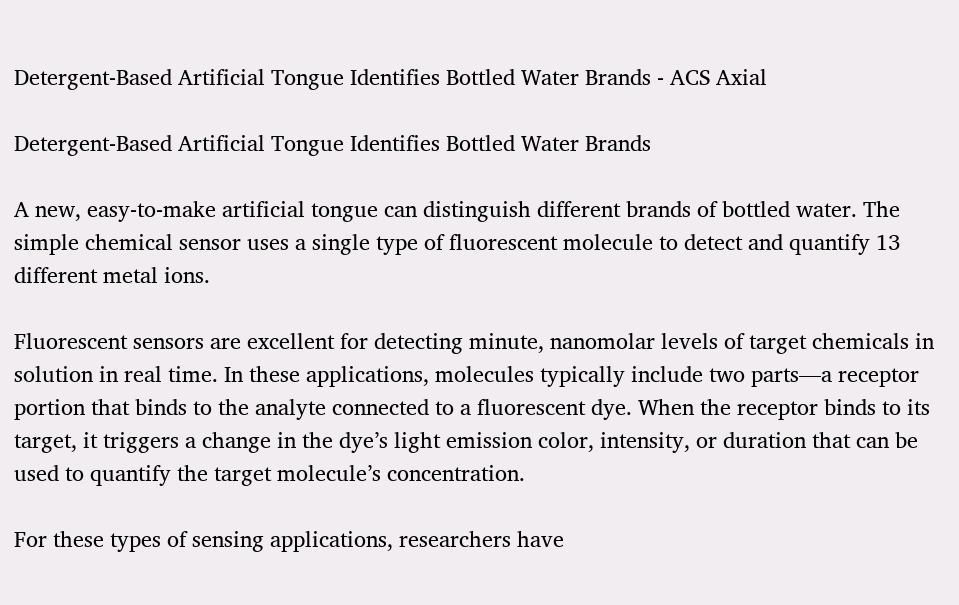Detergent-Based Artificial Tongue Identifies Bottled Water Brands - ACS Axial

Detergent-Based Artificial Tongue Identifies Bottled Water Brands

A new, easy-to-make artificial tongue can distinguish different brands of bottled water. The simple chemical sensor uses a single type of fluorescent molecule to detect and quantify 13 different metal ions.

Fluorescent sensors are excellent for detecting minute, nanomolar levels of target chemicals in solution in real time. In these applications, molecules typically include two parts—a receptor portion that binds to the analyte connected to a fluorescent dye. When the receptor binds to its target, it triggers a change in the dye’s light emission color, intensity, or duration that can be used to quantify the target molecule’s concentration.

For these types of sensing applications, researchers have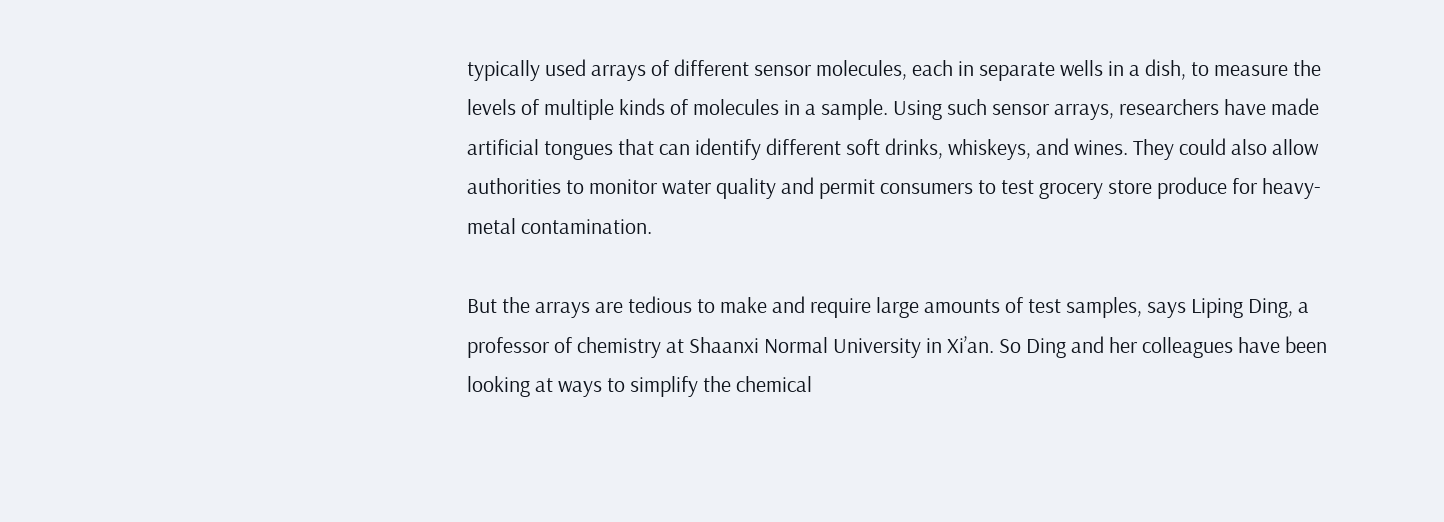typically used arrays of different sensor molecules, each in separate wells in a dish, to measure the levels of multiple kinds of molecules in a sample. Using such sensor arrays, researchers have made artificial tongues that can identify different soft drinks, whiskeys, and wines. They could also allow authorities to monitor water quality and permit consumers to test grocery store produce for heavy-metal contamination.

But the arrays are tedious to make and require large amounts of test samples, says Liping Ding, a professor of chemistry at Shaanxi Normal University in Xi’an. So Ding and her colleagues have been looking at ways to simplify the chemical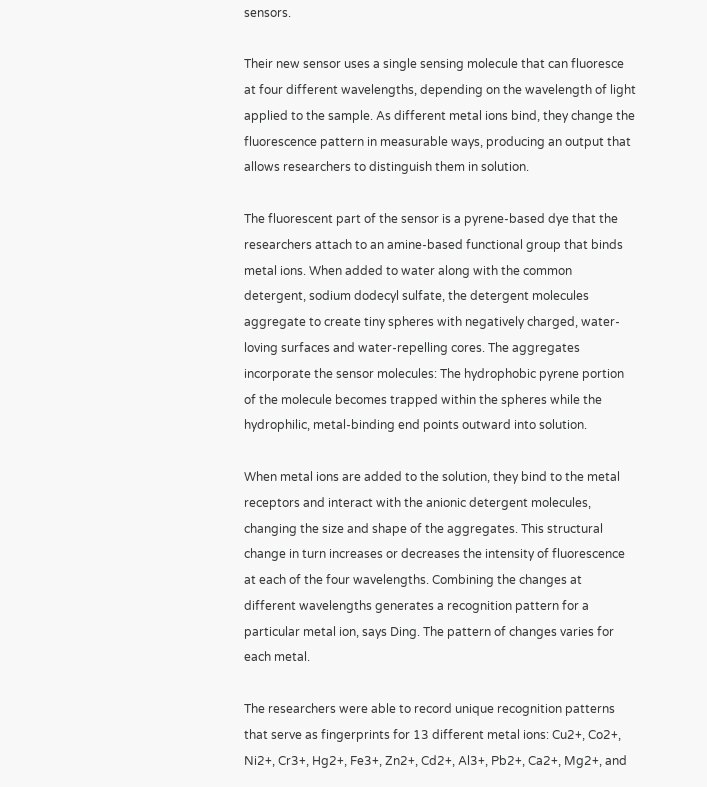sensors.

Their new sensor uses a single sensing molecule that can fluoresce at four different wavelengths, depending on the wavelength of light applied to the sample. As different metal ions bind, they change the fluorescence pattern in measurable ways, producing an output that allows researchers to distinguish them in solution.

The fluorescent part of the sensor is a pyrene-based dye that the researchers attach to an amine-based functional group that binds metal ions. When added to water along with the common detergent, sodium dodecyl sulfate, the detergent molecules aggregate to create tiny spheres with negatively charged, water-loving surfaces and water-repelling cores. The aggregates incorporate the sensor molecules: The hydrophobic pyrene portion of the molecule becomes trapped within the spheres while the hydrophilic, metal-binding end points outward into solution.

When metal ions are added to the solution, they bind to the metal receptors and interact with the anionic detergent molecules, changing the size and shape of the aggregates. This structural change in turn increases or decreases the intensity of fluorescence at each of the four wavelengths. Combining the changes at different wavelengths generates a recognition pattern for a particular metal ion, says Ding. The pattern of changes varies for each metal.

The researchers were able to record unique recognition patterns that serve as fingerprints for 13 different metal ions: Cu2+, Co2+, Ni2+, Cr3+, Hg2+, Fe3+, Zn2+, Cd2+, Al3+, Pb2+, Ca2+, Mg2+, and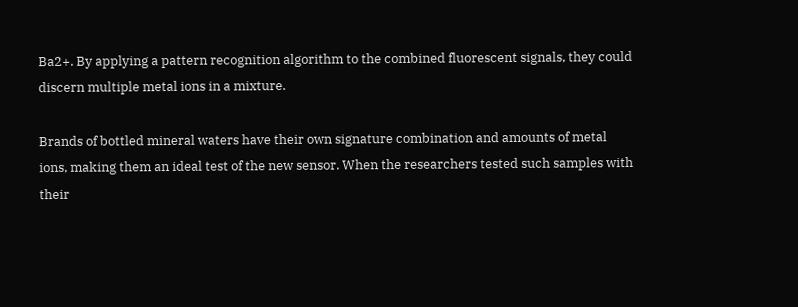Ba2+. By applying a pattern recognition algorithm to the combined fluorescent signals, they could discern multiple metal ions in a mixture.

Brands of bottled mineral waters have their own signature combination and amounts of metal ions, making them an ideal test of the new sensor. When the researchers tested such samples with their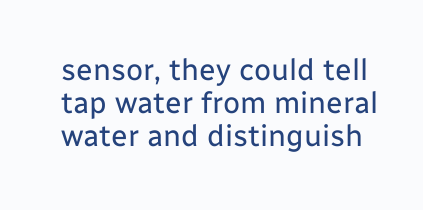sensor, they could tell tap water from mineral water and distinguish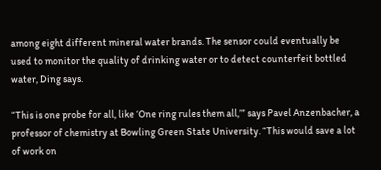among eight different mineral water brands. The sensor could eventually be used to monitor the quality of drinking water or to detect counterfeit bottled water, Ding says.

“This is one probe for all, like ‘One ring rules them all,’” says Pavel Anzenbacher, a professor of chemistry at Bowling Green State University. “This would save a lot of work on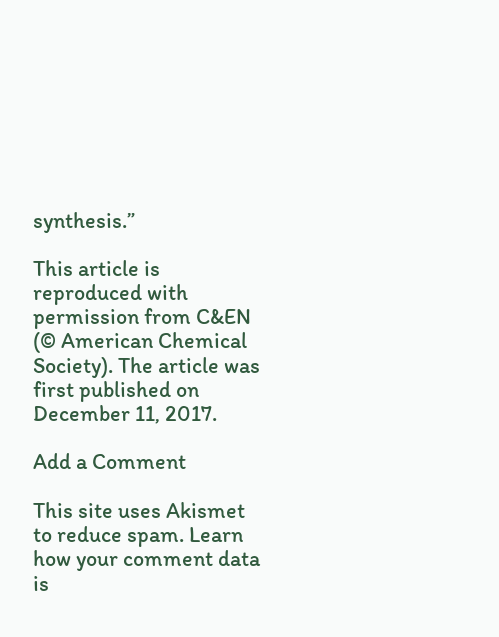synthesis.”

This article is reproduced with permission from C&EN (© American Chemical Society). The article was first published on December 11, 2017.

Add a Comment

This site uses Akismet to reduce spam. Learn how your comment data is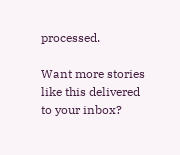processed.

Want more stories like this delivered to your inbox?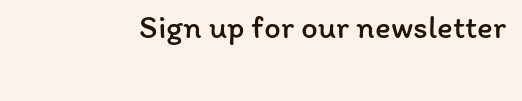Sign up for our newsletter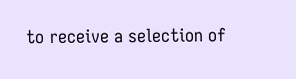to receive a selection of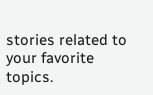stories related to your favorite topics.